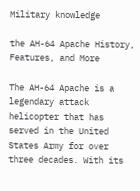Military knowledge

the AH-64 Apache History, Features, and More

The AH-64 Apache is a legendary attack helicopter that has served in the United States Army for over three decades. With its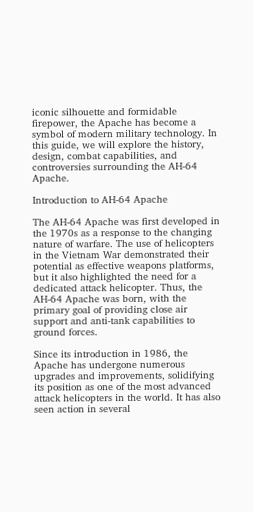iconic silhouette and formidable firepower, the Apache has become a symbol of modern military technology. In this guide, we will explore the history, design, combat capabilities, and controversies surrounding the AH-64 Apache.

Introduction to AH-64 Apache

The AH-64 Apache was first developed in the 1970s as a response to the changing nature of warfare. The use of helicopters in the Vietnam War demonstrated their potential as effective weapons platforms, but it also highlighted the need for a dedicated attack helicopter. Thus, the AH-64 Apache was born, with the primary goal of providing close air support and anti-tank capabilities to ground forces.

Since its introduction in 1986, the Apache has undergone numerous upgrades and improvements, solidifying its position as one of the most advanced attack helicopters in the world. It has also seen action in several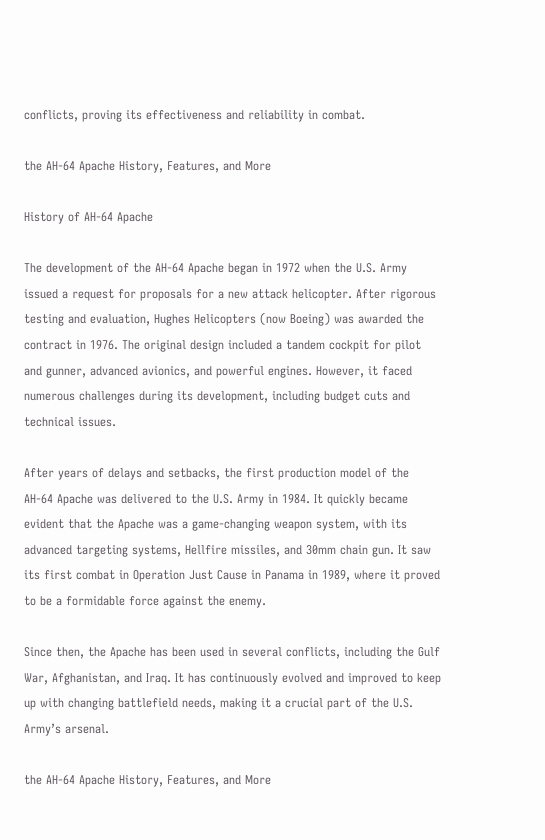conflicts, proving its effectiveness and reliability in combat.

the AH-64 Apache History, Features, and More

History of AH-64 Apache

The development of the AH-64 Apache began in 1972 when the U.S. Army issued a request for proposals for a new attack helicopter. After rigorous testing and evaluation, Hughes Helicopters (now Boeing) was awarded the contract in 1976. The original design included a tandem cockpit for pilot and gunner, advanced avionics, and powerful engines. However, it faced numerous challenges during its development, including budget cuts and technical issues.

After years of delays and setbacks, the first production model of the AH-64 Apache was delivered to the U.S. Army in 1984. It quickly became evident that the Apache was a game-changing weapon system, with its advanced targeting systems, Hellfire missiles, and 30mm chain gun. It saw its first combat in Operation Just Cause in Panama in 1989, where it proved to be a formidable force against the enemy.

Since then, the Apache has been used in several conflicts, including the Gulf War, Afghanistan, and Iraq. It has continuously evolved and improved to keep up with changing battlefield needs, making it a crucial part of the U.S. Army’s arsenal.

the AH-64 Apache History, Features, and More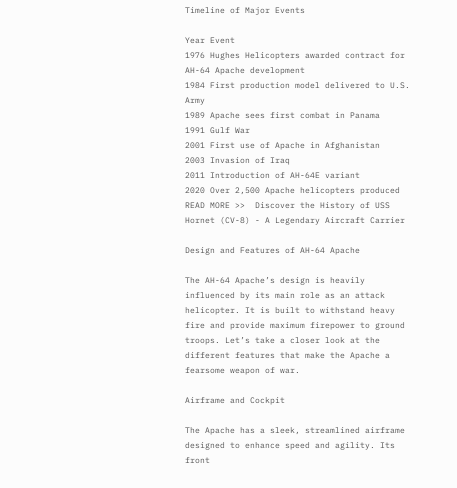Timeline of Major Events

Year Event
1976 Hughes Helicopters awarded contract for AH-64 Apache development
1984 First production model delivered to U.S. Army
1989 Apache sees first combat in Panama
1991 Gulf War
2001 First use of Apache in Afghanistan
2003 Invasion of Iraq
2011 Introduction of AH-64E variant
2020 Over 2,500 Apache helicopters produced
READ MORE >>  Discover the History of USS Hornet (CV-8) - A Legendary Aircraft Carrier

Design and Features of AH-64 Apache

The AH-64 Apache’s design is heavily influenced by its main role as an attack helicopter. It is built to withstand heavy fire and provide maximum firepower to ground troops. Let’s take a closer look at the different features that make the Apache a fearsome weapon of war.

Airframe and Cockpit

The Apache has a sleek, streamlined airframe designed to enhance speed and agility. Its front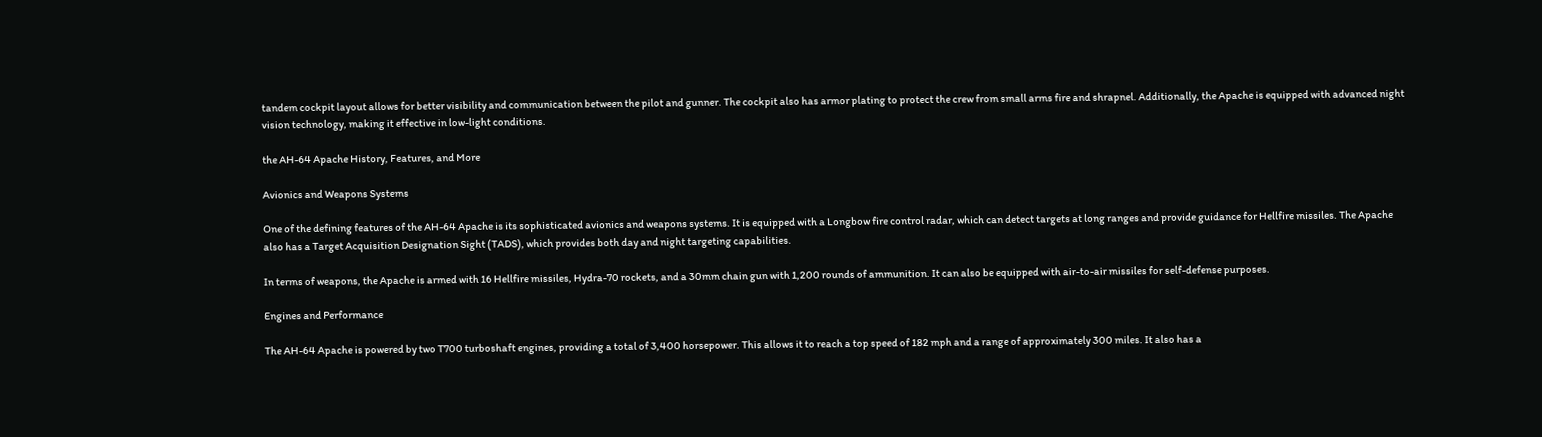tandem cockpit layout allows for better visibility and communication between the pilot and gunner. The cockpit also has armor plating to protect the crew from small arms fire and shrapnel. Additionally, the Apache is equipped with advanced night vision technology, making it effective in low-light conditions.

the AH-64 Apache History, Features, and More

Avionics and Weapons Systems

One of the defining features of the AH-64 Apache is its sophisticated avionics and weapons systems. It is equipped with a Longbow fire control radar, which can detect targets at long ranges and provide guidance for Hellfire missiles. The Apache also has a Target Acquisition Designation Sight (TADS), which provides both day and night targeting capabilities.

In terms of weapons, the Apache is armed with 16 Hellfire missiles, Hydra-70 rockets, and a 30mm chain gun with 1,200 rounds of ammunition. It can also be equipped with air-to-air missiles for self-defense purposes.

Engines and Performance

The AH-64 Apache is powered by two T700 turboshaft engines, providing a total of 3,400 horsepower. This allows it to reach a top speed of 182 mph and a range of approximately 300 miles. It also has a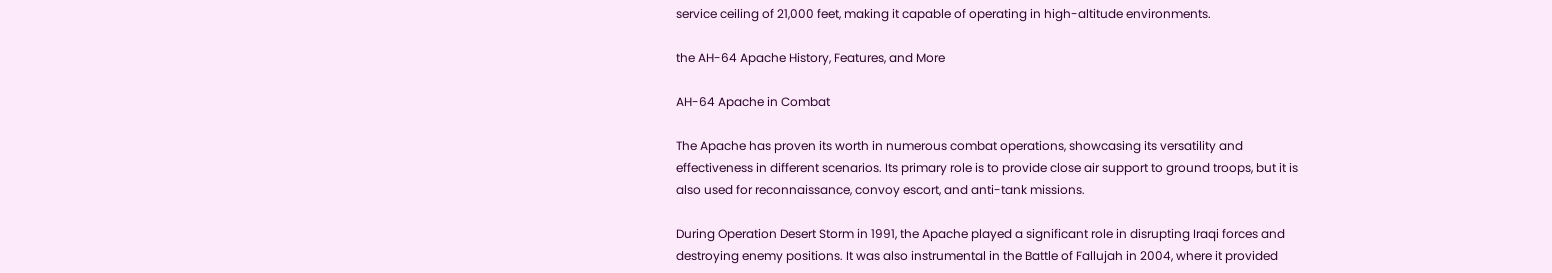service ceiling of 21,000 feet, making it capable of operating in high-altitude environments.

the AH-64 Apache History, Features, and More

AH-64 Apache in Combat

The Apache has proven its worth in numerous combat operations, showcasing its versatility and effectiveness in different scenarios. Its primary role is to provide close air support to ground troops, but it is also used for reconnaissance, convoy escort, and anti-tank missions.

During Operation Desert Storm in 1991, the Apache played a significant role in disrupting Iraqi forces and destroying enemy positions. It was also instrumental in the Battle of Fallujah in 2004, where it provided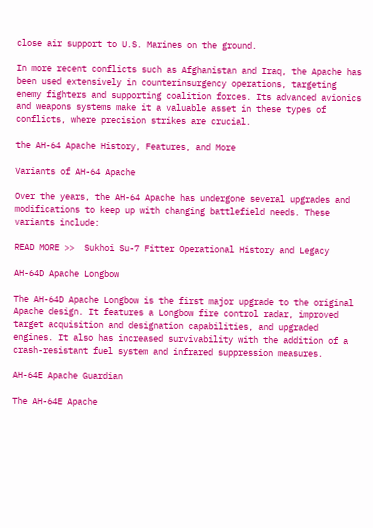close air support to U.S. Marines on the ground.

In more recent conflicts such as Afghanistan and Iraq, the Apache has been used extensively in counterinsurgency operations, targeting enemy fighters and supporting coalition forces. Its advanced avionics and weapons systems make it a valuable asset in these types of conflicts, where precision strikes are crucial.

the AH-64 Apache History, Features, and More

Variants of AH-64 Apache

Over the years, the AH-64 Apache has undergone several upgrades and modifications to keep up with changing battlefield needs. These variants include:

READ MORE >>  Sukhoi Su-7 Fitter Operational History and Legacy

AH-64D Apache Longbow

The AH-64D Apache Longbow is the first major upgrade to the original Apache design. It features a Longbow fire control radar, improved target acquisition and designation capabilities, and upgraded engines. It also has increased survivability with the addition of a crash-resistant fuel system and infrared suppression measures.

AH-64E Apache Guardian

The AH-64E Apache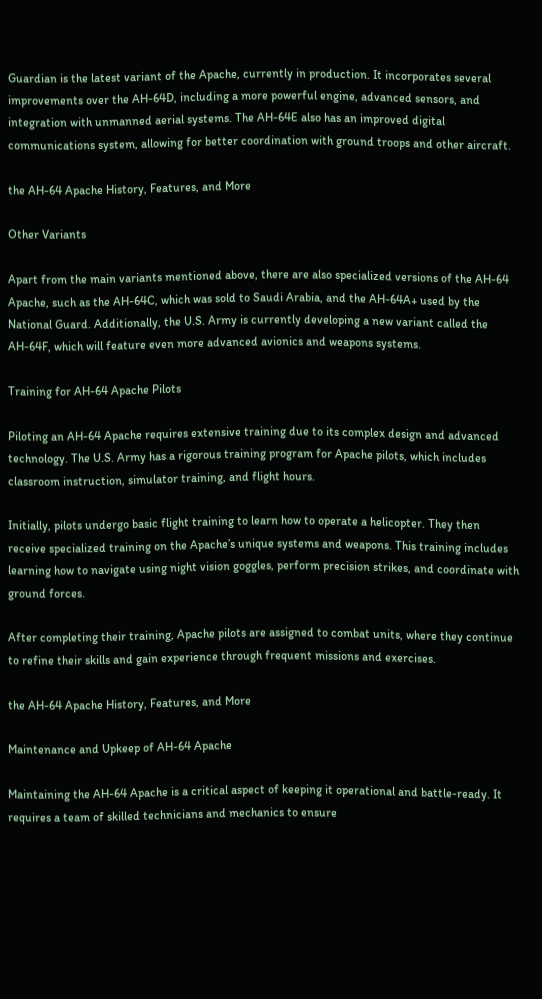Guardian is the latest variant of the Apache, currently in production. It incorporates several improvements over the AH-64D, including a more powerful engine, advanced sensors, and integration with unmanned aerial systems. The AH-64E also has an improved digital communications system, allowing for better coordination with ground troops and other aircraft.

the AH-64 Apache History, Features, and More

Other Variants

Apart from the main variants mentioned above, there are also specialized versions of the AH-64 Apache, such as the AH-64C, which was sold to Saudi Arabia, and the AH-64A+ used by the National Guard. Additionally, the U.S. Army is currently developing a new variant called the AH-64F, which will feature even more advanced avionics and weapons systems.

Training for AH-64 Apache Pilots

Piloting an AH-64 Apache requires extensive training due to its complex design and advanced technology. The U.S. Army has a rigorous training program for Apache pilots, which includes classroom instruction, simulator training, and flight hours.

Initially, pilots undergo basic flight training to learn how to operate a helicopter. They then receive specialized training on the Apache’s unique systems and weapons. This training includes learning how to navigate using night vision goggles, perform precision strikes, and coordinate with ground forces.

After completing their training, Apache pilots are assigned to combat units, where they continue to refine their skills and gain experience through frequent missions and exercises.

the AH-64 Apache History, Features, and More

Maintenance and Upkeep of AH-64 Apache

Maintaining the AH-64 Apache is a critical aspect of keeping it operational and battle-ready. It requires a team of skilled technicians and mechanics to ensure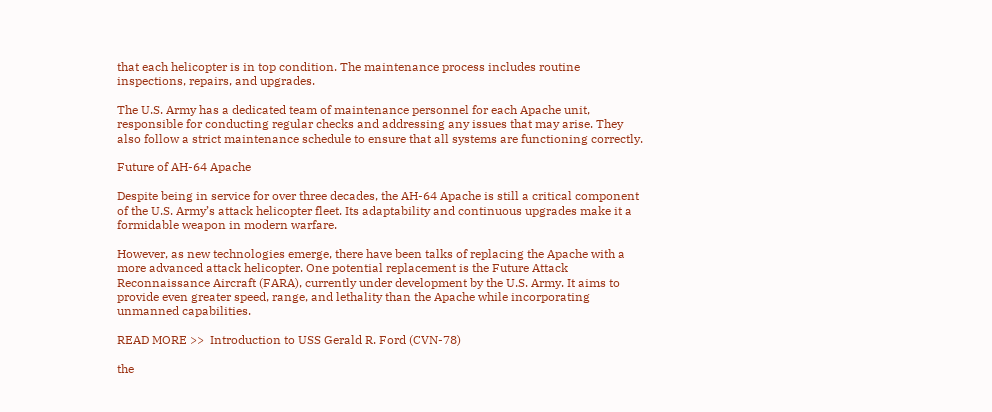that each helicopter is in top condition. The maintenance process includes routine inspections, repairs, and upgrades.

The U.S. Army has a dedicated team of maintenance personnel for each Apache unit, responsible for conducting regular checks and addressing any issues that may arise. They also follow a strict maintenance schedule to ensure that all systems are functioning correctly.

Future of AH-64 Apache

Despite being in service for over three decades, the AH-64 Apache is still a critical component of the U.S. Army’s attack helicopter fleet. Its adaptability and continuous upgrades make it a formidable weapon in modern warfare.

However, as new technologies emerge, there have been talks of replacing the Apache with a more advanced attack helicopter. One potential replacement is the Future Attack Reconnaissance Aircraft (FARA), currently under development by the U.S. Army. It aims to provide even greater speed, range, and lethality than the Apache while incorporating unmanned capabilities.

READ MORE >>  Introduction to USS Gerald R. Ford (CVN-78)

the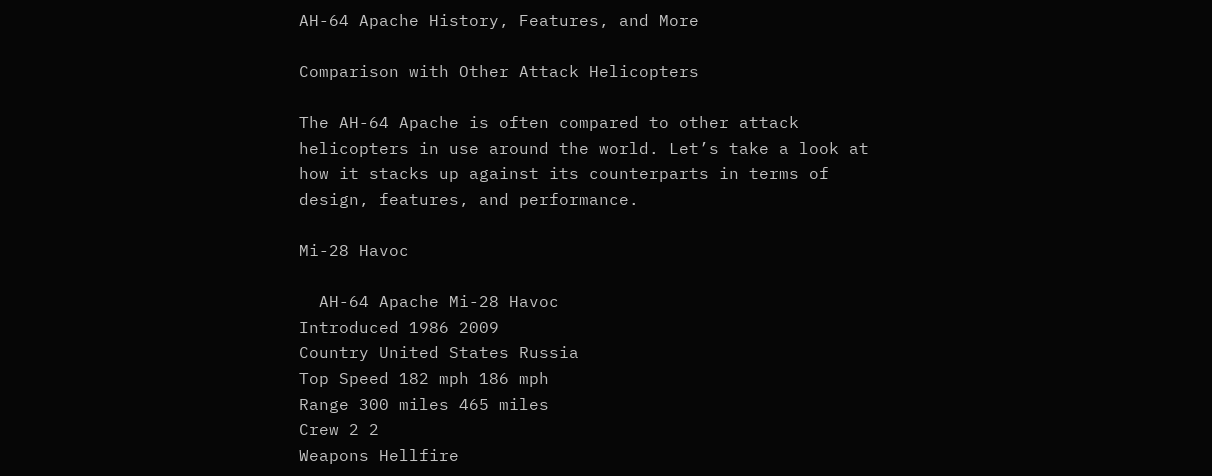AH-64 Apache History, Features, and More

Comparison with Other Attack Helicopters

The AH-64 Apache is often compared to other attack helicopters in use around the world. Let’s take a look at how it stacks up against its counterparts in terms of design, features, and performance.

Mi-28 Havoc

  AH-64 Apache Mi-28 Havoc
Introduced 1986 2009
Country United States Russia
Top Speed 182 mph 186 mph
Range 300 miles 465 miles
Crew 2 2
Weapons Hellfire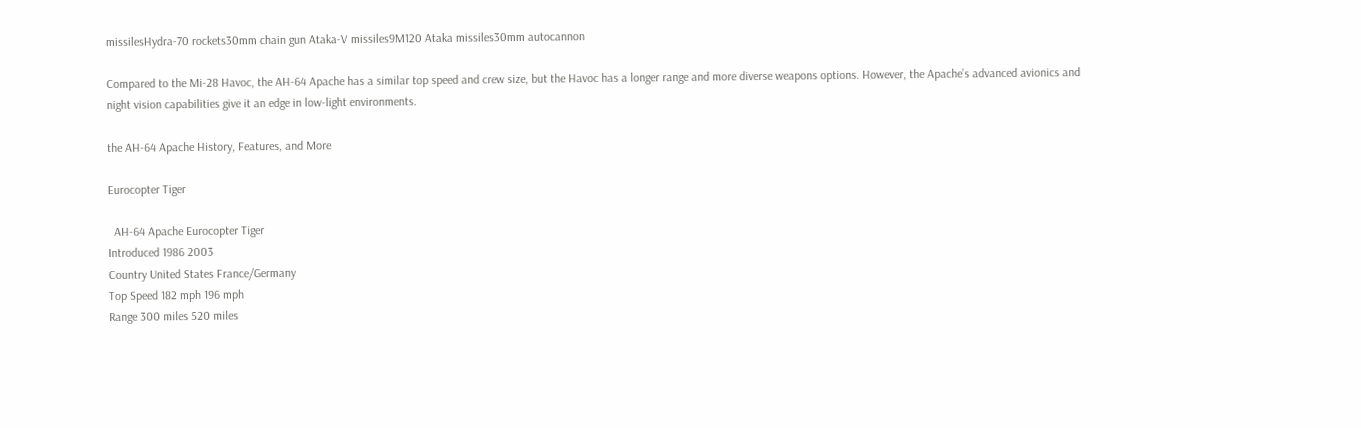missilesHydra-70 rockets30mm chain gun Ataka-V missiles9M120 Ataka missiles30mm autocannon

Compared to the Mi-28 Havoc, the AH-64 Apache has a similar top speed and crew size, but the Havoc has a longer range and more diverse weapons options. However, the Apache’s advanced avionics and night vision capabilities give it an edge in low-light environments.

the AH-64 Apache History, Features, and More

Eurocopter Tiger

  AH-64 Apache Eurocopter Tiger
Introduced 1986 2003
Country United States France/Germany
Top Speed 182 mph 196 mph
Range 300 miles 520 miles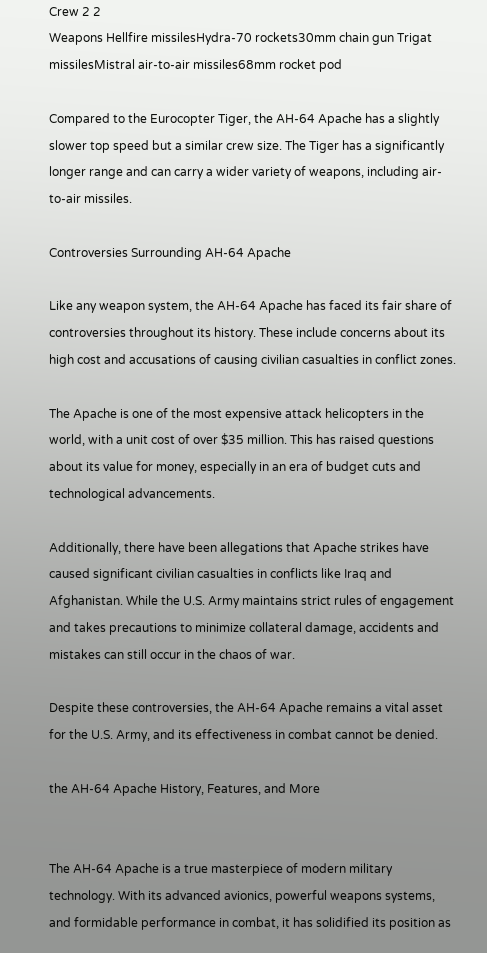Crew 2 2
Weapons Hellfire missilesHydra-70 rockets30mm chain gun Trigat missilesMistral air-to-air missiles68mm rocket pod

Compared to the Eurocopter Tiger, the AH-64 Apache has a slightly slower top speed but a similar crew size. The Tiger has a significantly longer range and can carry a wider variety of weapons, including air-to-air missiles.

Controversies Surrounding AH-64 Apache

Like any weapon system, the AH-64 Apache has faced its fair share of controversies throughout its history. These include concerns about its high cost and accusations of causing civilian casualties in conflict zones.

The Apache is one of the most expensive attack helicopters in the world, with a unit cost of over $35 million. This has raised questions about its value for money, especially in an era of budget cuts and technological advancements.

Additionally, there have been allegations that Apache strikes have caused significant civilian casualties in conflicts like Iraq and Afghanistan. While the U.S. Army maintains strict rules of engagement and takes precautions to minimize collateral damage, accidents and mistakes can still occur in the chaos of war.

Despite these controversies, the AH-64 Apache remains a vital asset for the U.S. Army, and its effectiveness in combat cannot be denied.

the AH-64 Apache History, Features, and More


The AH-64 Apache is a true masterpiece of modern military technology. With its advanced avionics, powerful weapons systems, and formidable performance in combat, it has solidified its position as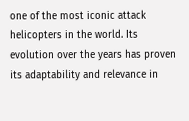one of the most iconic attack helicopters in the world. Its evolution over the years has proven its adaptability and relevance in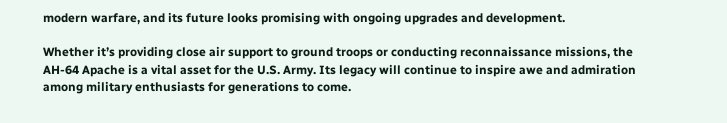modern warfare, and its future looks promising with ongoing upgrades and development.

Whether it’s providing close air support to ground troops or conducting reconnaissance missions, the AH-64 Apache is a vital asset for the U.S. Army. Its legacy will continue to inspire awe and admiration among military enthusiasts for generations to come.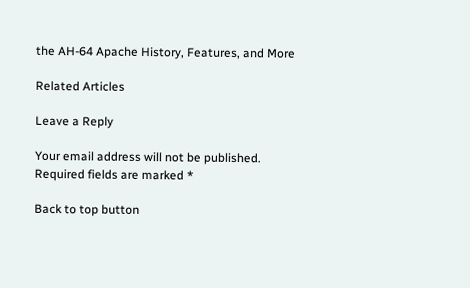the AH-64 Apache History, Features, and More

Related Articles

Leave a Reply

Your email address will not be published. Required fields are marked *

Back to top button